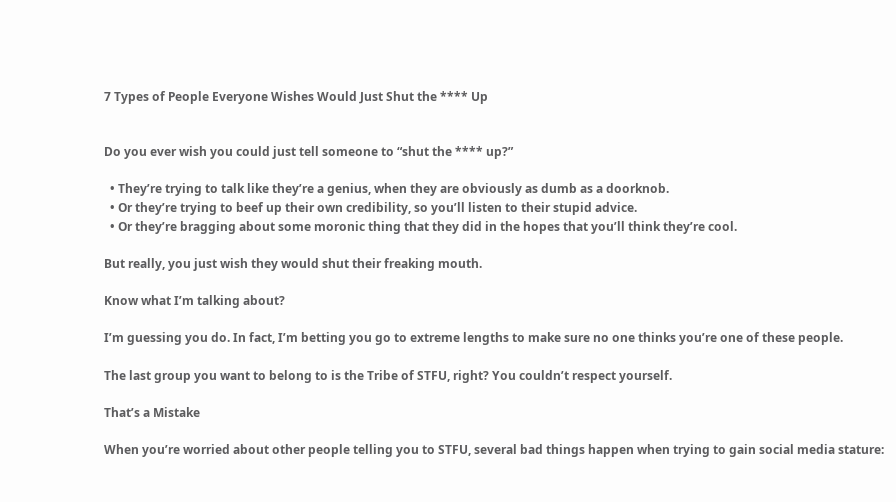7 Types of People Everyone Wishes Would Just Shut the **** Up


Do you ever wish you could just tell someone to “shut the **** up?”

  • They’re trying to talk like they’re a genius, when they are obviously as dumb as a doorknob.
  • Or they’re trying to beef up their own credibility, so you’ll listen to their stupid advice.
  • Or they’re bragging about some moronic thing that they did in the hopes that you’ll think they’re cool.

But really, you just wish they would shut their freaking mouth.

Know what I’m talking about?

I’m guessing you do. In fact, I’m betting you go to extreme lengths to make sure no one thinks you’re one of these people.

The last group you want to belong to is the Tribe of STFU, right? You couldn’t respect yourself.

That’s a Mistake

When you’re worried about other people telling you to STFU, several bad things happen when trying to gain social media stature: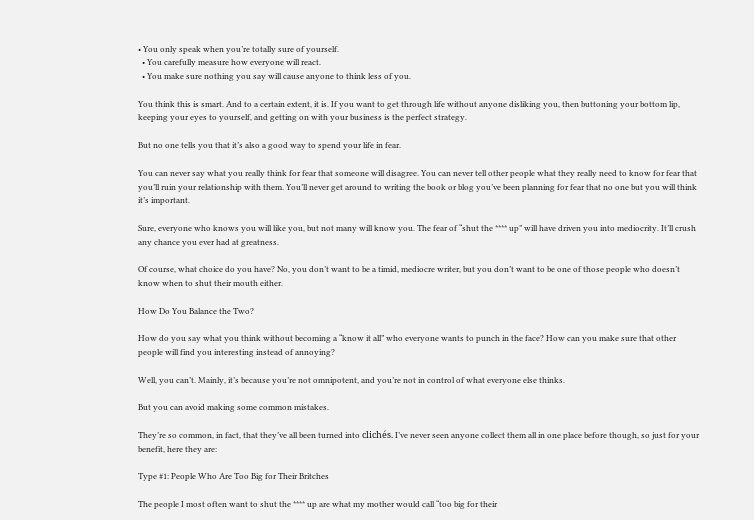• You only speak when you’re totally sure of yourself.
  • You carefully measure how everyone will react.
  • You make sure nothing you say will cause anyone to think less of you.

You think this is smart. And to a certain extent, it is. If you want to get through life without anyone disliking you, then buttoning your bottom lip, keeping your eyes to yourself, and getting on with your business is the perfect strategy.

But no one tells you that it’s also a good way to spend your life in fear.

You can never say what you really think for fear that someone will disagree. You can never tell other people what they really need to know for fear that you’ll ruin your relationship with them. You’ll never get around to writing the book or blog you’ve been planning for fear that no one but you will think it’s important.

Sure, everyone who knows you will like you, but not many will know you. The fear of “shut the **** up” will have driven you into mediocrity. It’ll crush any chance you ever had at greatness.

Of course, what choice do you have? No, you don’t want to be a timid, mediocre writer, but you don’t want to be one of those people who doesn’t know when to shut their mouth either.

How Do You Balance the Two?

How do you say what you think without becoming a “know it all” who everyone wants to punch in the face? How can you make sure that other people will find you interesting instead of annoying?

Well, you can’t. Mainly, it’s because you’re not omnipotent, and you’re not in control of what everyone else thinks.

But you can avoid making some common mistakes.

They’re so common, in fact, that they’ve all been turned into clichés. I’ve never seen anyone collect them all in one place before though, so just for your benefit, here they are:

Type #1: People Who Are Too Big for Their Britches

The people I most often want to shut the **** up are what my mother would call “too big for their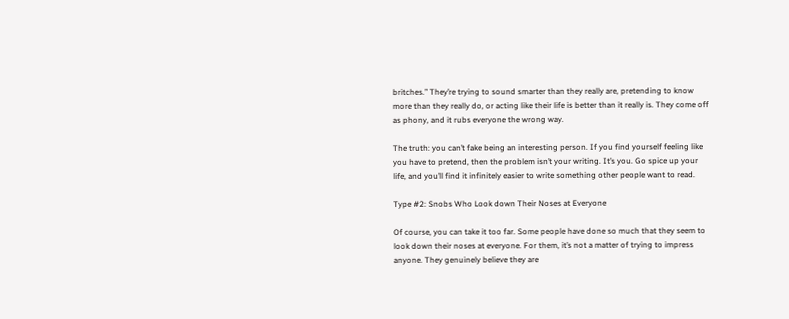britches.” They’re trying to sound smarter than they really are, pretending to know more than they really do, or acting like their life is better than it really is. They come off as phony, and it rubs everyone the wrong way.

The truth: you can’t fake being an interesting person. If you find yourself feeling like you have to pretend, then the problem isn’t your writing. It’s you. Go spice up your life, and you’ll find it infinitely easier to write something other people want to read.

Type #2: Snobs Who Look down Their Noses at Everyone

Of course, you can take it too far. Some people have done so much that they seem to look down their noses at everyone. For them, it’s not a matter of trying to impress anyone. They genuinely believe they are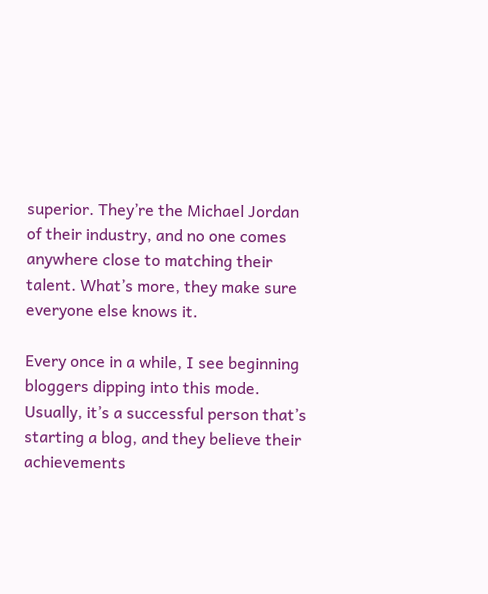superior. They’re the Michael Jordan of their industry, and no one comes anywhere close to matching their talent. What’s more, they make sure everyone else knows it.

Every once in a while, I see beginning bloggers dipping into this mode. Usually, it’s a successful person that’s starting a blog, and they believe their achievements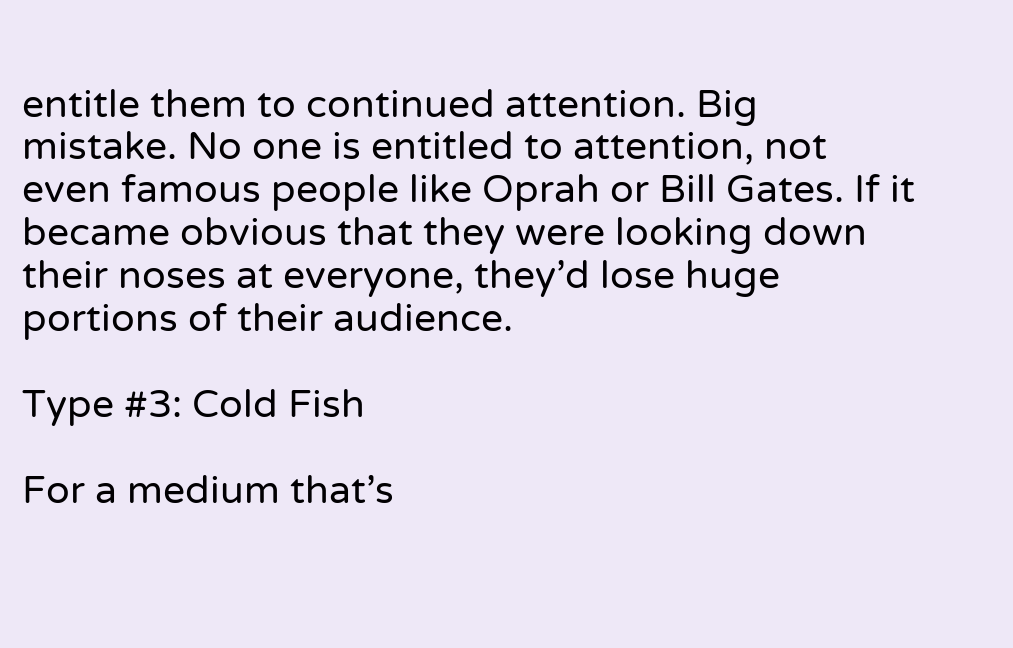entitle them to continued attention. Big mistake. No one is entitled to attention, not even famous people like Oprah or Bill Gates. If it became obvious that they were looking down their noses at everyone, they’d lose huge portions of their audience.

Type #3: Cold Fish

For a medium that’s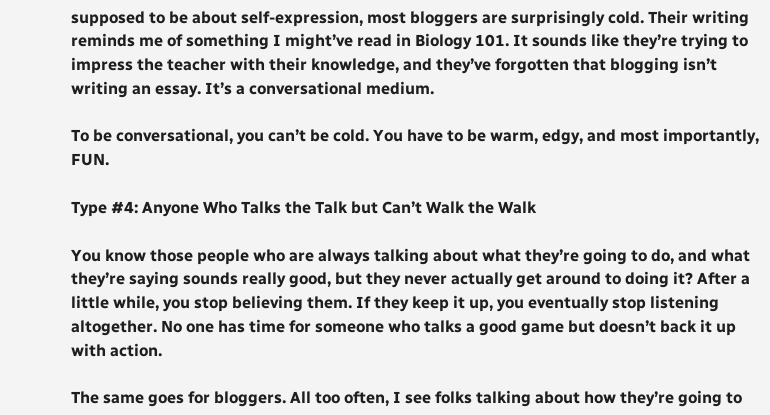supposed to be about self-expression, most bloggers are surprisingly cold. Their writing reminds me of something I might’ve read in Biology 101. It sounds like they’re trying to impress the teacher with their knowledge, and they’ve forgotten that blogging isn’t writing an essay. It’s a conversational medium.

To be conversational, you can’t be cold. You have to be warm, edgy, and most importantly, FUN.

Type #4: Anyone Who Talks the Talk but Can’t Walk the Walk

You know those people who are always talking about what they’re going to do, and what they’re saying sounds really good, but they never actually get around to doing it? After a little while, you stop believing them. If they keep it up, you eventually stop listening altogether. No one has time for someone who talks a good game but doesn’t back it up with action.

The same goes for bloggers. All too often, I see folks talking about how they’re going to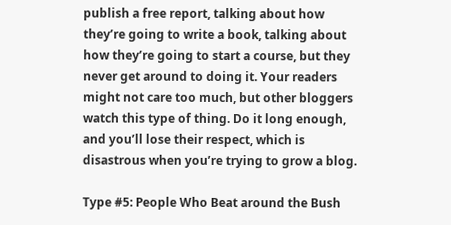publish a free report, talking about how they’re going to write a book, talking about how they’re going to start a course, but they never get around to doing it. Your readers might not care too much, but other bloggers watch this type of thing. Do it long enough, and you’ll lose their respect, which is disastrous when you’re trying to grow a blog.

Type #5: People Who Beat around the Bush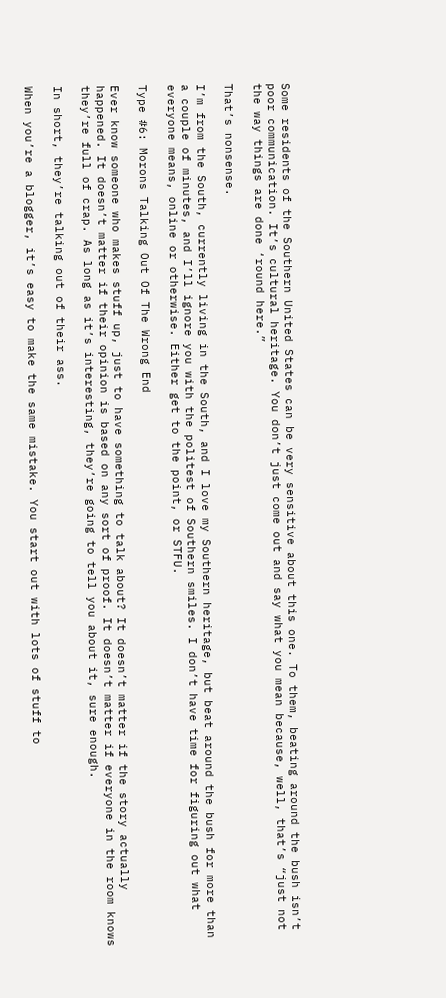Some residents of the Southern United States can be very sensitive about this one. To them, beating around the bush isn’t poor communication. It’s cultural heritage. You don’t just come out and say what you mean because, well, that’s “just not the way things are done ‘round here.”

That’s nonsense.

I’m from the South, currently living in the South, and I love my Southern heritage, but beat around the bush for more than a couple of minutes, and I’ll ignore you with the politest of Southern smiles. I don’t have time for figuring out what everyone means, online or otherwise. Either get to the point, or STFU.

Type #6: Morons Talking Out Of The Wrong End

Ever know someone who makes stuff up, just to have something to talk about? It doesn’t matter if the story actually happened. It doesn’t matter if their opinion is based on any sort of proof. It doesn’t matter if everyone in the room knows they’re full of crap. As long as it’s interesting, they’re going to tell you about it, sure enough.

In short, they’re talking out of their ass.

When you’re a blogger, it’s easy to make the same mistake. You start out with lots of stuff to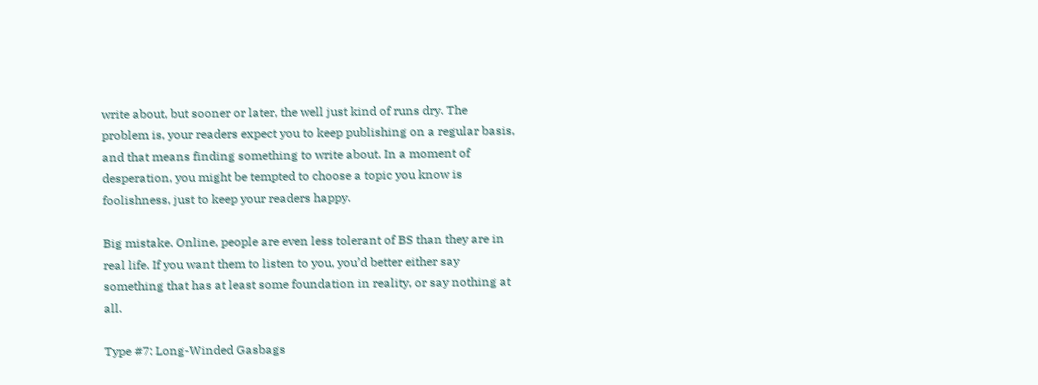write about, but sooner or later, the well just kind of runs dry. The problem is, your readers expect you to keep publishing on a regular basis, and that means finding something to write about. In a moment of desperation, you might be tempted to choose a topic you know is foolishness, just to keep your readers happy.

Big mistake. Online, people are even less tolerant of BS than they are in real life. If you want them to listen to you, you’d better either say something that has at least some foundation in reality, or say nothing at all.

Type #7: Long-Winded Gasbags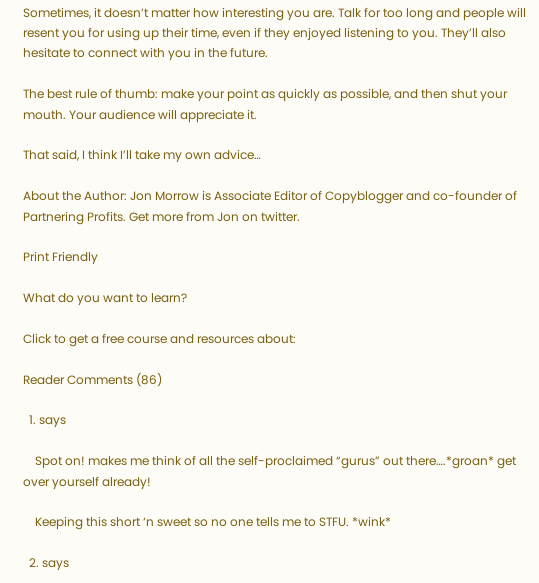Sometimes, it doesn’t matter how interesting you are. Talk for too long and people will resent you for using up their time, even if they enjoyed listening to you. They’ll also hesitate to connect with you in the future.

The best rule of thumb: make your point as quickly as possible, and then shut your mouth. Your audience will appreciate it.

That said, I think I’ll take my own advice…

About the Author: Jon Morrow is Associate Editor of Copyblogger and co-founder of Partnering Profits. Get more from Jon on twitter.

Print Friendly

What do you want to learn?

Click to get a free course and resources about:

Reader Comments (86)

  1. says

    Spot on! makes me think of all the self-proclaimed “gurus” out there….*groan* get over yourself already!

    Keeping this short ‘n sweet so no one tells me to STFU. *wink*

  2. says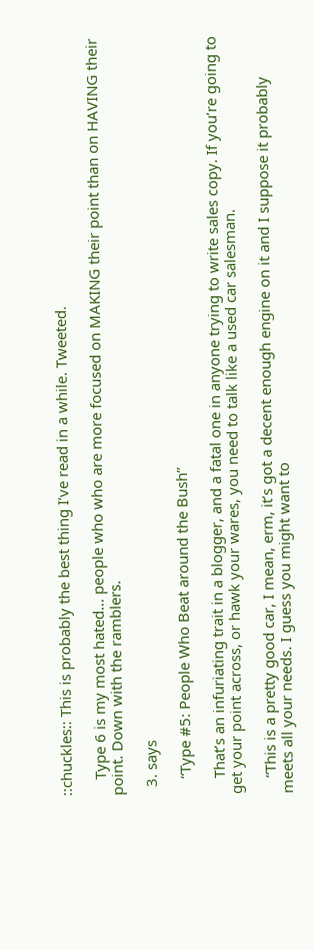::chuckles:: This is probably the best thing I’ve read in a while. Tweeted.

    Type 6 is my most hated… people who who are more focused on MAKING their point than on HAVING their point. Down with the ramblers.

  3. says

    “Type #5: People Who Beat around the Bush”

    That’s an infuriating trait in a blogger, and a fatal one in anyone trying to write sales copy. If you’re going to get your point across, or hawk your wares, you need to talk like a used car salesman.

    “This is a pretty good car, I mean, erm, it’s got a decent enough engine on it and I suppose it probably meets all your needs. I guess you might want to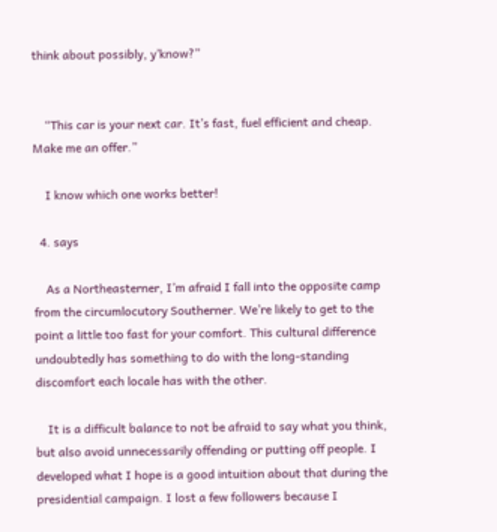think about possibly, y’know?”


    “This car is your next car. It’s fast, fuel efficient and cheap. Make me an offer.”

    I know which one works better!

  4. says

    As a Northeasterner, I’m afraid I fall into the opposite camp from the circumlocutory Southerner. We’re likely to get to the point a little too fast for your comfort. This cultural difference undoubtedly has something to do with the long-standing discomfort each locale has with the other.

    It is a difficult balance to not be afraid to say what you think, but also avoid unnecessarily offending or putting off people. I developed what I hope is a good intuition about that during the presidential campaign. I lost a few followers because I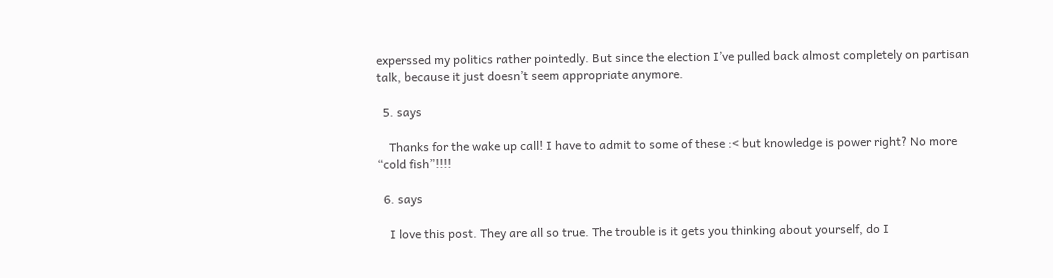experssed my politics rather pointedly. But since the election I’ve pulled back almost completely on partisan talk, because it just doesn’t seem appropriate anymore.

  5. says

    Thanks for the wake up call! I have to admit to some of these :< but knowledge is power right? No more “cold fish”!!!!

  6. says

    I love this post. They are all so true. The trouble is it gets you thinking about yourself, do I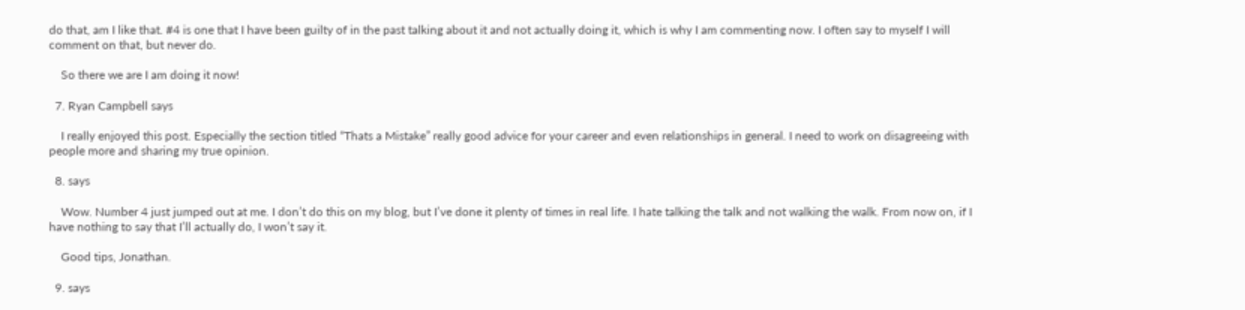do that, am I like that. #4 is one that I have been guilty of in the past talking about it and not actually doing it, which is why I am commenting now. I often say to myself I will comment on that, but never do.

    So there we are I am doing it now!

  7. Ryan Campbell says

    I really enjoyed this post. Especially the section titled “Thats a Mistake” really good advice for your career and even relationships in general. I need to work on disagreeing with people more and sharing my true opinion.

  8. says

    Wow. Number 4 just jumped out at me. I don’t do this on my blog, but I’ve done it plenty of times in real life. I hate talking the talk and not walking the walk. From now on, if I have nothing to say that I’ll actually do, I won’t say it.

    Good tips, Jonathan.

  9. says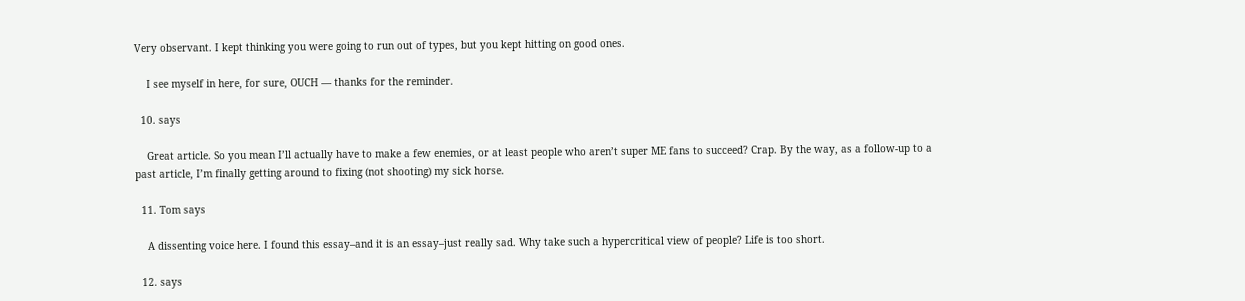Very observant. I kept thinking you were going to run out of types, but you kept hitting on good ones.

    I see myself in here, for sure, OUCH — thanks for the reminder.

  10. says

    Great article. So you mean I’ll actually have to make a few enemies, or at least people who aren’t super ME fans to succeed? Crap. By the way, as a follow-up to a past article, I’m finally getting around to fixing (not shooting) my sick horse.

  11. Tom says

    A dissenting voice here. I found this essay–and it is an essay–just really sad. Why take such a hypercritical view of people? Life is too short.

  12. says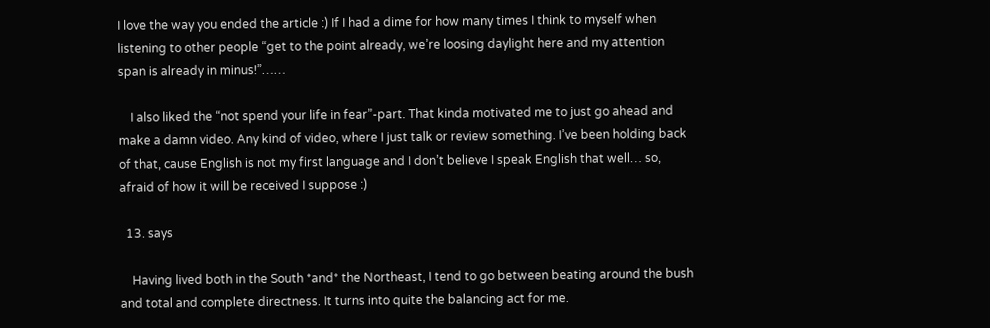I love the way you ended the article :) If I had a dime for how many times I think to myself when listening to other people “get to the point already, we’re loosing daylight here and my attention span is already in minus!”……

    I also liked the “not spend your life in fear”-part. That kinda motivated me to just go ahead and make a damn video. Any kind of video, where I just talk or review something. I’ve been holding back of that, cause English is not my first language and I don’t believe I speak English that well… so, afraid of how it will be received I suppose :)

  13. says

    Having lived both in the South *and* the Northeast, I tend to go between beating around the bush and total and complete directness. It turns into quite the balancing act for me.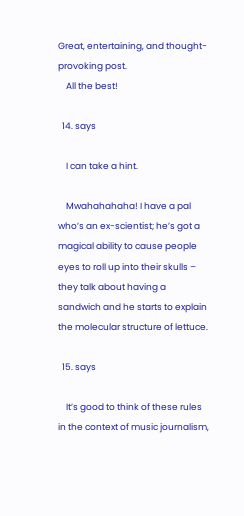Great, entertaining, and thought-provoking post.
    All the best!

  14. says

    I can take a hint.

    Mwahahahaha! I have a pal who’s an ex-scientist; he’s got a magical ability to cause people eyes to roll up into their skulls – they talk about having a sandwich and he starts to explain the molecular structure of lettuce.

  15. says

    It’s good to think of these rules in the context of music journalism,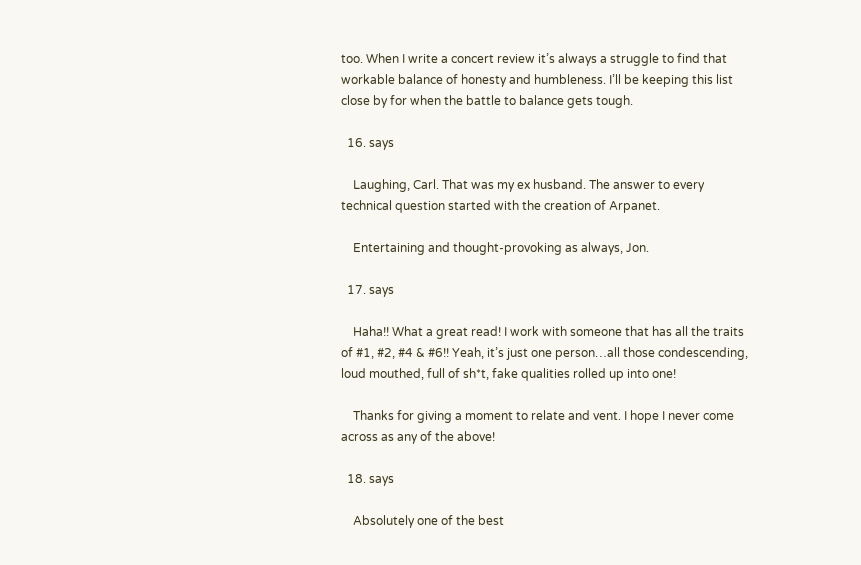too. When I write a concert review it’s always a struggle to find that workable balance of honesty and humbleness. I’ll be keeping this list close by for when the battle to balance gets tough.

  16. says

    Laughing, Carl. That was my ex husband. The answer to every technical question started with the creation of Arpanet.

    Entertaining and thought-provoking as always, Jon.

  17. says

    Haha!! What a great read! I work with someone that has all the traits of #1, #2, #4 & #6!! Yeah, it’s just one person…all those condescending, loud mouthed, full of sh*t, fake qualities rolled up into one!

    Thanks for giving a moment to relate and vent. I hope I never come across as any of the above!

  18. says

    Absolutely one of the best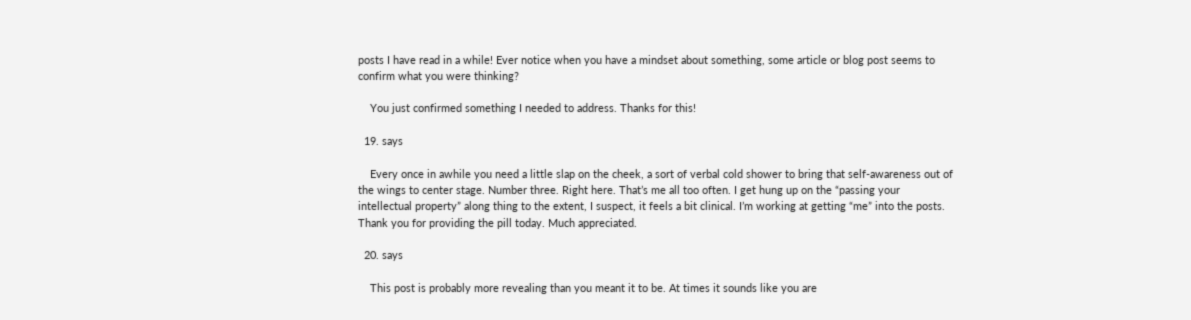posts I have read in a while! Ever notice when you have a mindset about something, some article or blog post seems to confirm what you were thinking?

    You just confirmed something I needed to address. Thanks for this!

  19. says

    Every once in awhile you need a little slap on the cheek, a sort of verbal cold shower to bring that self-awareness out of the wings to center stage. Number three. Right here. That’s me all too often. I get hung up on the “passing your intellectual property” along thing to the extent, I suspect, it feels a bit clinical. I’m working at getting “me” into the posts. Thank you for providing the pill today. Much appreciated.

  20. says

    This post is probably more revealing than you meant it to be. At times it sounds like you are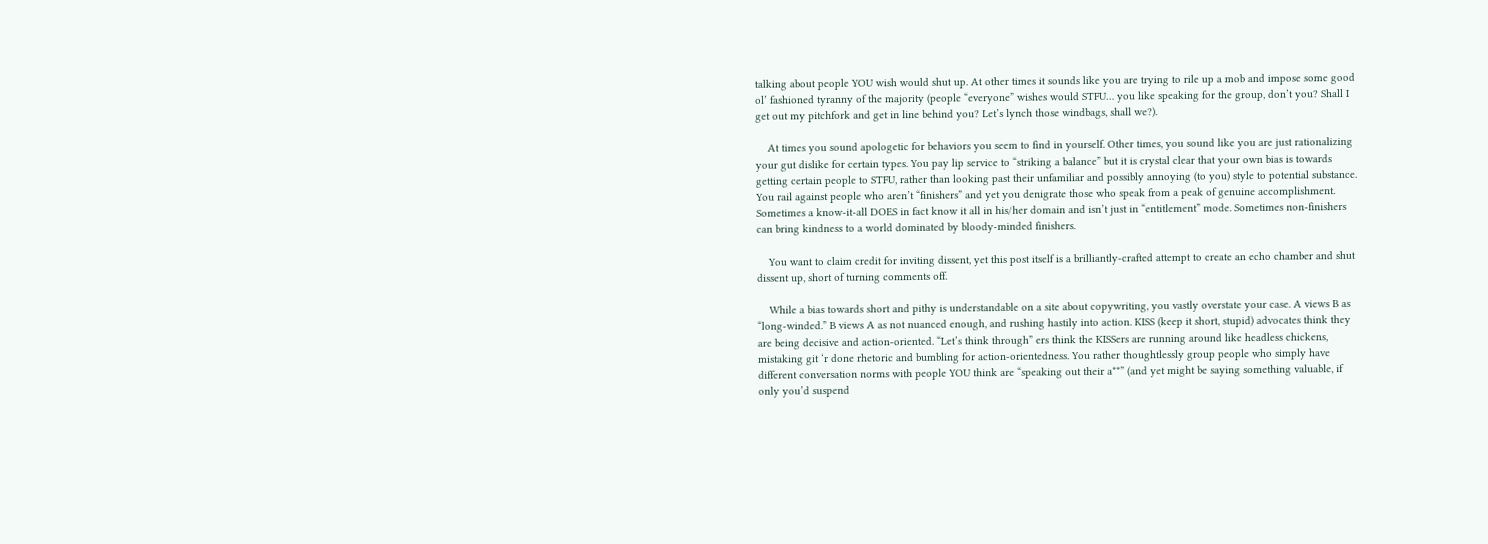talking about people YOU wish would shut up. At other times it sounds like you are trying to rile up a mob and impose some good ol’ fashioned tyranny of the majority (people “everyone” wishes would STFU… you like speaking for the group, don’t you? Shall I get out my pitchfork and get in line behind you? Let’s lynch those windbags, shall we?).

    At times you sound apologetic for behaviors you seem to find in yourself. Other times, you sound like you are just rationalizing your gut dislike for certain types. You pay lip service to “striking a balance” but it is crystal clear that your own bias is towards getting certain people to STFU, rather than looking past their unfamiliar and possibly annoying (to you) style to potential substance. You rail against people who aren’t “finishers” and yet you denigrate those who speak from a peak of genuine accomplishment. Sometimes a know-it-all DOES in fact know it all in his/her domain and isn’t just in “entitlement” mode. Sometimes non-finishers can bring kindness to a world dominated by bloody-minded finishers.

    You want to claim credit for inviting dissent, yet this post itself is a brilliantly-crafted attempt to create an echo chamber and shut dissent up, short of turning comments off.

    While a bias towards short and pithy is understandable on a site about copywriting, you vastly overstate your case. A views B as “long-winded.” B views A as not nuanced enough, and rushing hastily into action. KISS (keep it short, stupid) advocates think they are being decisive and action-oriented. “Let’s think through” ers think the KISSers are running around like headless chickens, mistaking git ‘r done rhetoric and bumbling for action-orientedness. You rather thoughtlessly group people who simply have different conversation norms with people YOU think are “speaking out their a**” (and yet might be saying something valuable, if only you’d suspend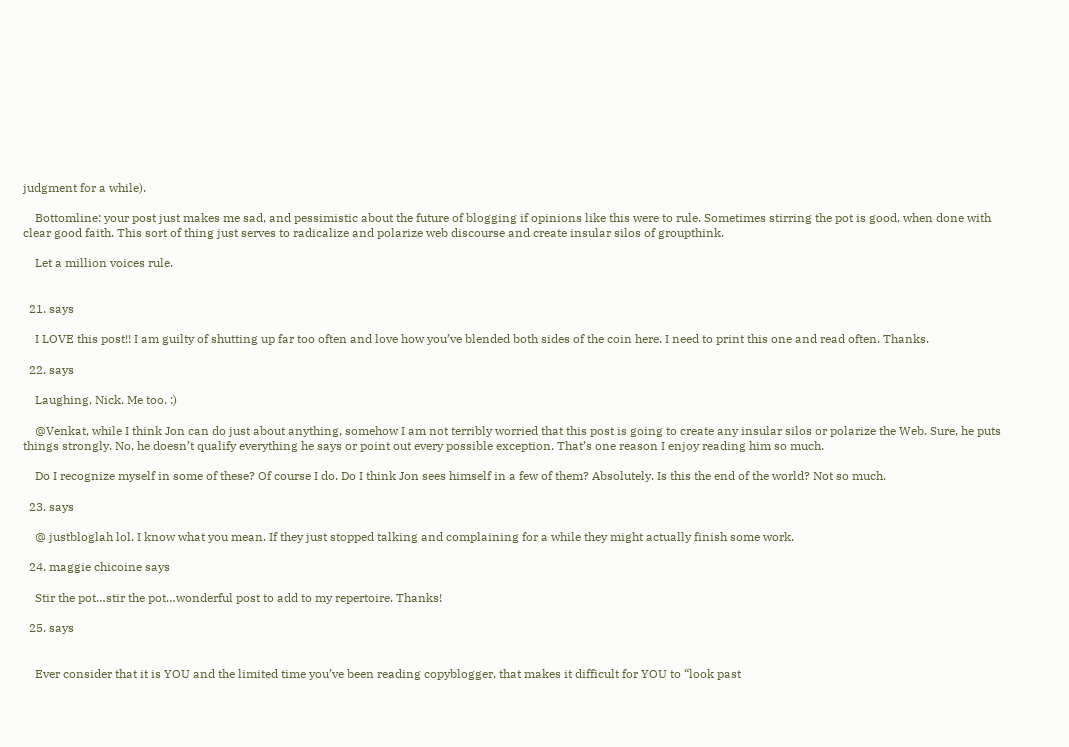judgment for a while).

    Bottomline: your post just makes me sad, and pessimistic about the future of blogging if opinions like this were to rule. Sometimes stirring the pot is good, when done with clear good faith. This sort of thing just serves to radicalize and polarize web discourse and create insular silos of groupthink.

    Let a million voices rule.


  21. says

    I LOVE this post!! I am guilty of shutting up far too often and love how you’ve blended both sides of the coin here. I need to print this one and read often. Thanks.

  22. says

    Laughing, Nick. Me too. :)

    @Venkat, while I think Jon can do just about anything, somehow I am not terribly worried that this post is going to create any insular silos or polarize the Web. Sure, he puts things strongly. No, he doesn’t qualify everything he says or point out every possible exception. That’s one reason I enjoy reading him so much.

    Do I recognize myself in some of these? Of course I do. Do I think Jon sees himself in a few of them? Absolutely. Is this the end of the world? Not so much.

  23. says

    @ justbloglah lol. I know what you mean. If they just stopped talking and complaining for a while they might actually finish some work.

  24. maggie chicoine says

    Stir the pot…stir the pot…wonderful post to add to my repertoire. Thanks!

  25. says


    Ever consider that it is YOU and the limited time you’ve been reading copyblogger, that makes it difficult for YOU to “look past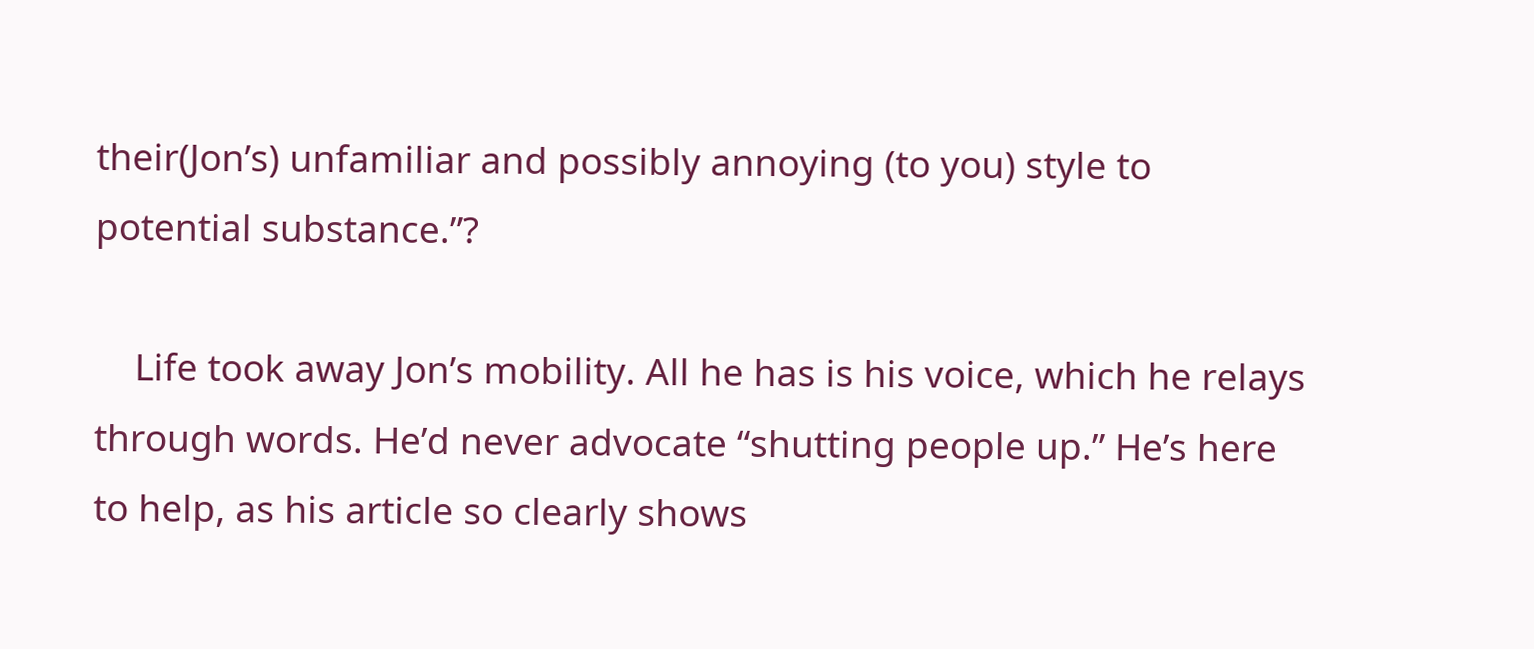their(Jon’s) unfamiliar and possibly annoying (to you) style to potential substance.”?

    Life took away Jon’s mobility. All he has is his voice, which he relays through words. He’d never advocate “shutting people up.” He’s here to help, as his article so clearly shows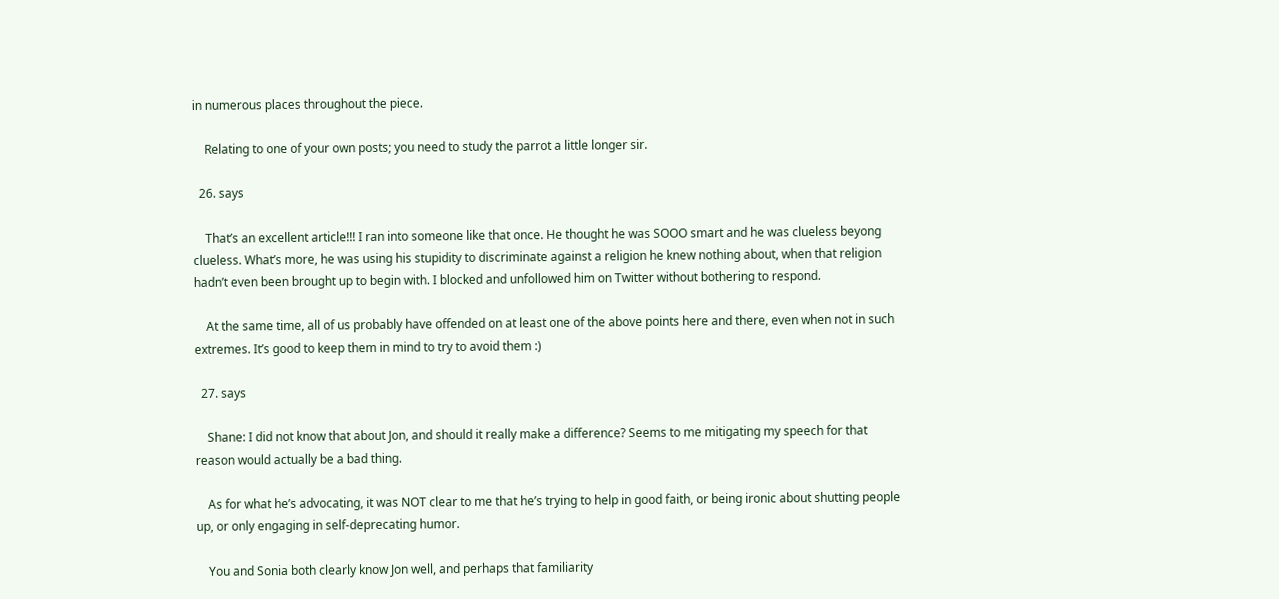in numerous places throughout the piece.

    Relating to one of your own posts; you need to study the parrot a little longer sir.

  26. says

    That’s an excellent article!!! I ran into someone like that once. He thought he was SOOO smart and he was clueless beyong clueless. What’s more, he was using his stupidity to discriminate against a religion he knew nothing about, when that religion hadn’t even been brought up to begin with. I blocked and unfollowed him on Twitter without bothering to respond.

    At the same time, all of us probably have offended on at least one of the above points here and there, even when not in such extremes. It’s good to keep them in mind to try to avoid them :)

  27. says

    Shane: I did not know that about Jon, and should it really make a difference? Seems to me mitigating my speech for that reason would actually be a bad thing.

    As for what he’s advocating, it was NOT clear to me that he’s trying to help in good faith, or being ironic about shutting people up, or only engaging in self-deprecating humor.

    You and Sonia both clearly know Jon well, and perhaps that familiarity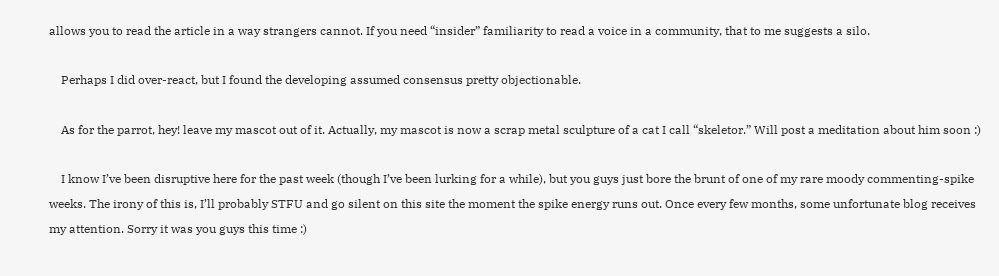allows you to read the article in a way strangers cannot. If you need “insider” familiarity to read a voice in a community, that to me suggests a silo.

    Perhaps I did over-react, but I found the developing assumed consensus pretty objectionable.

    As for the parrot, hey! leave my mascot out of it. Actually, my mascot is now a scrap metal sculpture of a cat I call “skeletor.” Will post a meditation about him soon :)

    I know I’ve been disruptive here for the past week (though I’ve been lurking for a while), but you guys just bore the brunt of one of my rare moody commenting-spike weeks. The irony of this is, I’ll probably STFU and go silent on this site the moment the spike energy runs out. Once every few months, some unfortunate blog receives my attention. Sorry it was you guys this time :)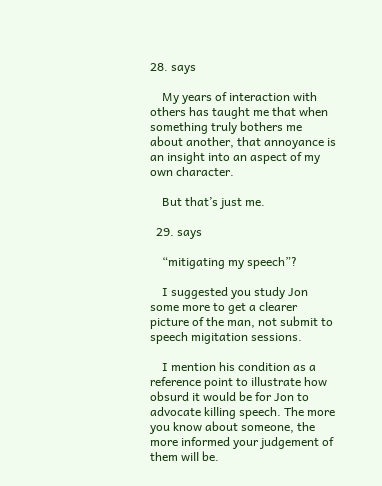28. says

    My years of interaction with others has taught me that when something truly bothers me about another, that annoyance is an insight into an aspect of my own character.

    But that’s just me.

  29. says

    “mitigating my speech”?

    I suggested you study Jon some more to get a clearer picture of the man, not submit to speech migitation sessions.

    I mention his condition as a reference point to illustrate how obsurd it would be for Jon to advocate killing speech. The more you know about someone, the more informed your judgement of them will be.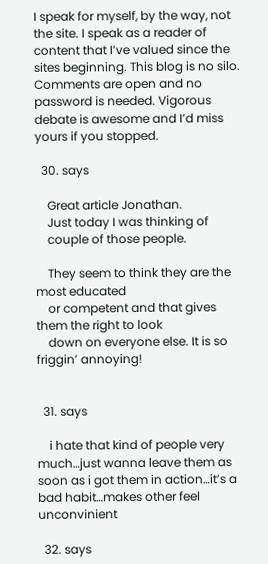I speak for myself, by the way, not the site. I speak as a reader of content that I’ve valued since the sites beginning. This blog is no silo. Comments are open and no password is needed. Vigorous debate is awesome and I’d miss yours if you stopped.

  30. says

    Great article Jonathan.
    Just today I was thinking of
    couple of those people.

    They seem to think they are the most educated
    or competent and that gives them the right to look
    down on everyone else. It is so friggin’ annoying!


  31. says

    i hate that kind of people very much…just wanna leave them as soon as i got them in action…it’s a bad habit…makes other feel unconvinient

  32. says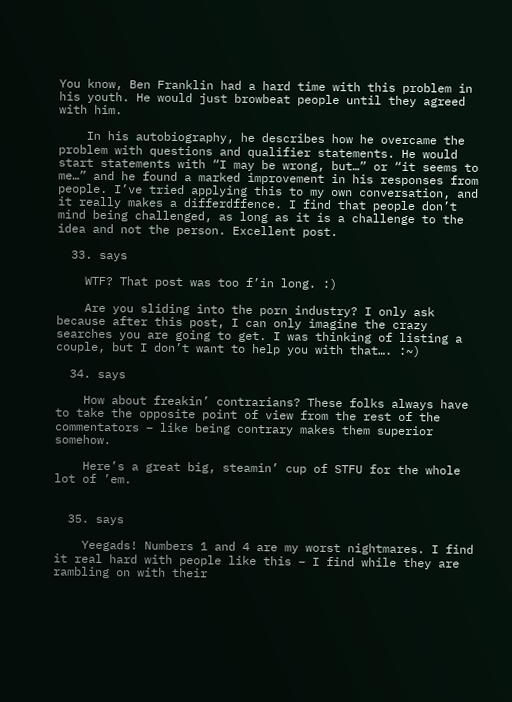You know, Ben Franklin had a hard time with this problem in his youth. He would just browbeat people until they agreed with him.

    In his autobiography, he describes how he overcame the problem with questions and qualifier statements. He would start statements with “I may be wrong, but…” or “it seems to me…” and he found a marked improvement in his responses from people. I’ve tried applying this to my own conversation, and it really makes a differdffence. I find that people don’t mind being challenged, as long as it is a challenge to the idea and not the person. Excellent post.

  33. says

    WTF? That post was too f’in long. :)

    Are you sliding into the porn industry? I only ask because after this post, I can only imagine the crazy searches you are going to get. I was thinking of listing a couple, but I don’t want to help you with that…. :~)

  34. says

    How about freakin’ contrarians? These folks always have to take the opposite point of view from the rest of the commentators – like being contrary makes them superior somehow.

    Here’s a great big, steamin’ cup of STFU for the whole lot of ’em.


  35. says

    Yeegads! Numbers 1 and 4 are my worst nightmares. I find it real hard with people like this – I find while they are rambling on with their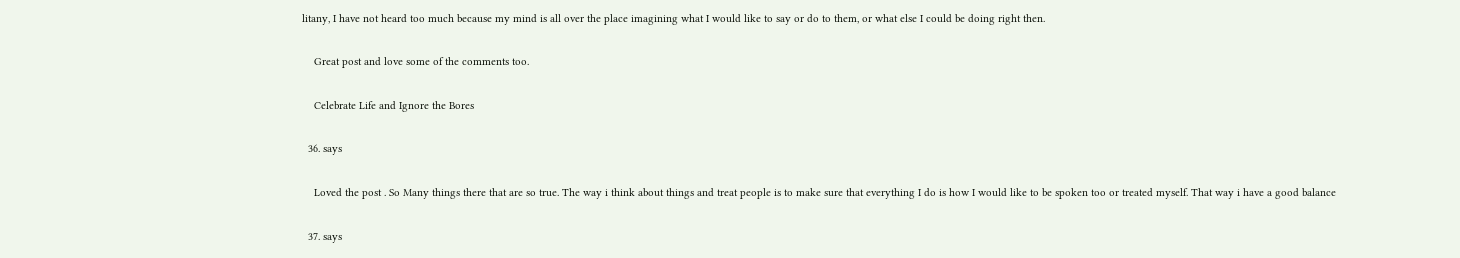litany, I have not heard too much because my mind is all over the place imagining what I would like to say or do to them, or what else I could be doing right then.

    Great post and love some of the comments too.

    Celebrate Life and Ignore the Bores

  36. says

    Loved the post . So Many things there that are so true. The way i think about things and treat people is to make sure that everything I do is how I would like to be spoken too or treated myself. That way i have a good balance

  37. says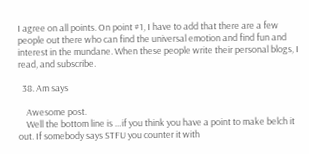I agree on all points. On point #1, I have to add that there are a few people out there who can find the universal emotion and find fun and interest in the mundane. When these people write their personal blogs, I read, and subscribe.

  38. Am says

    Awesome post.
    Well the bottom line is …if you think you have a point to make belch it out. If somebody says STFU you counter it with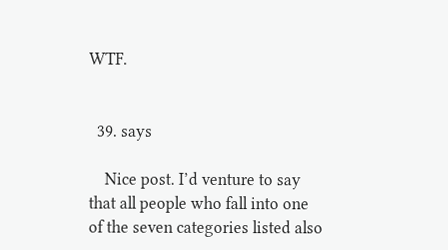WTF.


  39. says

    Nice post. I’d venture to say that all people who fall into one of the seven categories listed also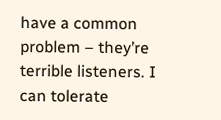have a common problem – they’re terrible listeners. I can tolerate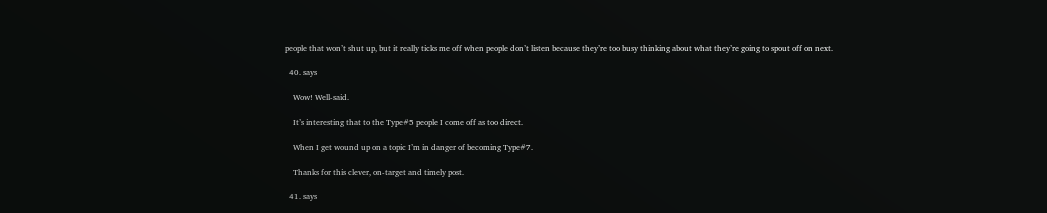people that won’t shut up, but it really ticks me off when people don’t listen because they’re too busy thinking about what they’re going to spout off on next.

  40. says

    Wow! Well-said.

    It’s interesting that to the Type#5 people I come off as too direct.

    When I get wound up on a topic I’m in danger of becoming Type#7.

    Thanks for this clever, on-target and timely post.

  41. says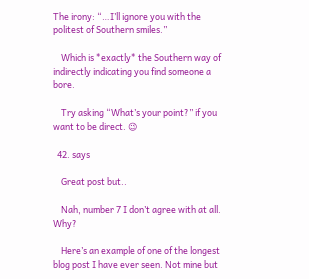The irony: “…I’ll ignore you with the politest of Southern smiles.”

    Which is *exactly* the Southern way of indirectly indicating you find someone a bore.

    Try asking “What’s your point?” if you want to be direct. 😉

  42. says

    Great post but..

    Nah, number 7 I don’t agree with at all. Why?

    Here’s an example of one of the longest blog post I have ever seen. Not mine but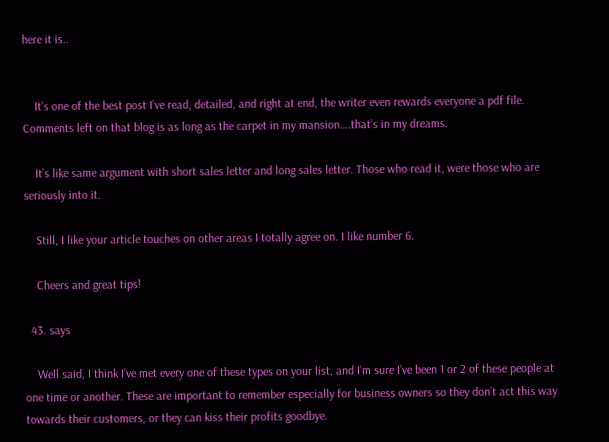here it is..


    It’s one of the best post I’ve read, detailed, and right at end, the writer even rewards everyone a pdf file. Comments left on that blog is as long as the carpet in my mansion….that’s in my dreams.

    It’s like same argument with short sales letter and long sales letter. Those who read it, were those who are seriously into it.

    Still, I like your article touches on other areas I totally agree on. I like number 6.

    Cheers and great tips!

  43. says

    Well said, I think I’ve met every one of these types on your list, and I’m sure I’ve been 1 or 2 of these people at one time or another. These are important to remember especially for business owners so they don’t act this way towards their customers, or they can kiss their profits goodbye.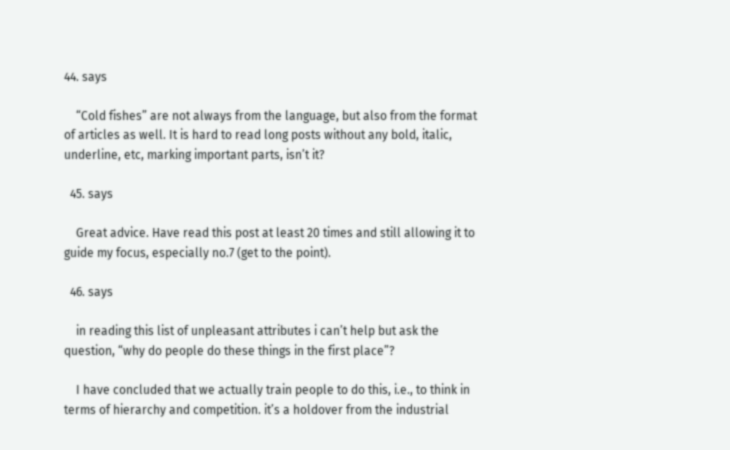44. says

    “Cold fishes” are not always from the language, but also from the format of articles as well. It is hard to read long posts without any bold, italic, underline, etc, marking important parts, isn’t it?

  45. says

    Great advice. Have read this post at least 20 times and still allowing it to guide my focus, especially no.7 (get to the point).

  46. says

    in reading this list of unpleasant attributes i can’t help but ask the question, “why do people do these things in the first place”?

    I have concluded that we actually train people to do this, i.e., to think in terms of hierarchy and competition. it’s a holdover from the industrial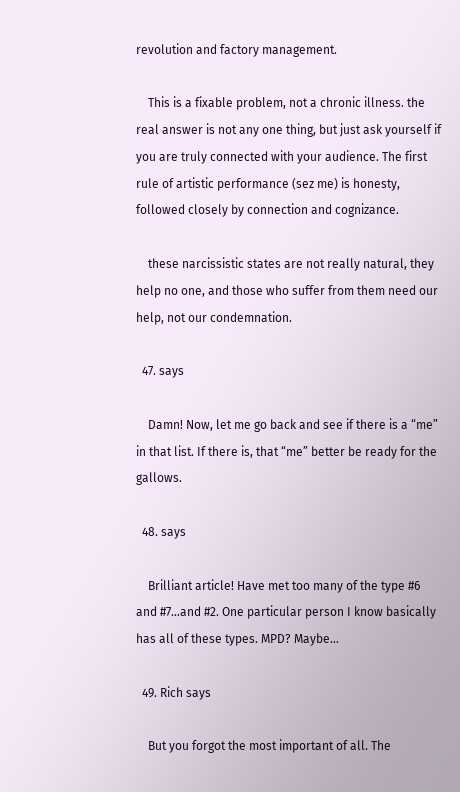revolution and factory management.

    This is a fixable problem, not a chronic illness. the real answer is not any one thing, but just ask yourself if you are truly connected with your audience. The first rule of artistic performance (sez me) is honesty, followed closely by connection and cognizance.

    these narcissistic states are not really natural, they help no one, and those who suffer from them need our help, not our condemnation.

  47. says

    Damn! Now, let me go back and see if there is a “me” in that list. If there is, that “me” better be ready for the gallows.

  48. says

    Brilliant article! Have met too many of the type #6 and #7…and #2. One particular person I know basically has all of these types. MPD? Maybe…

  49. Rich says

    But you forgot the most important of all. The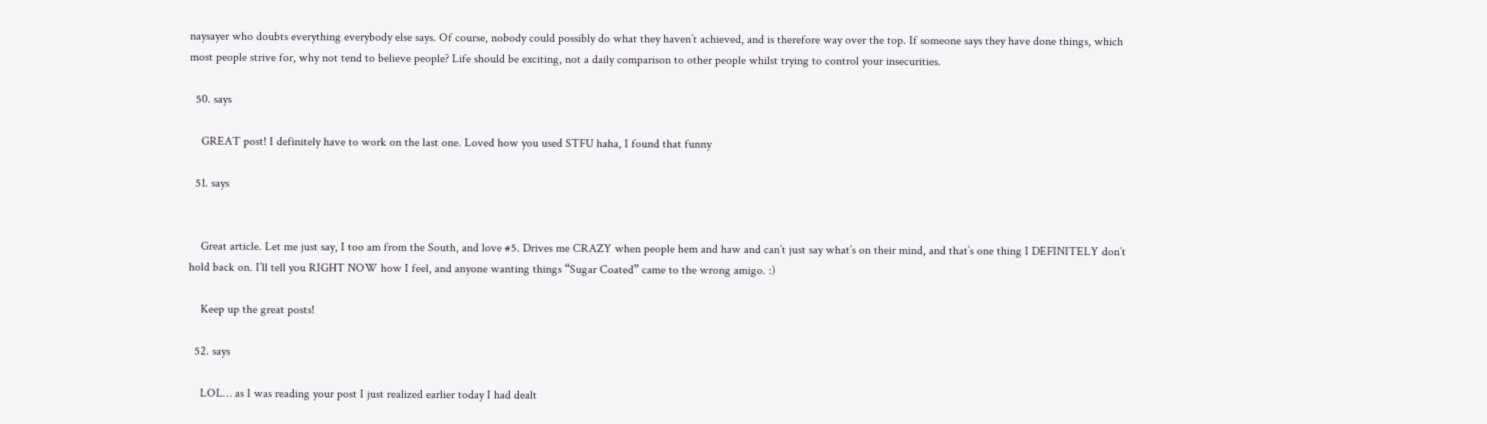naysayer who doubts everything everybody else says. Of course, nobody could possibly do what they haven’t achieved, and is therefore way over the top. If someone says they have done things, which most people strive for, why not tend to believe people? Life should be exciting, not a daily comparison to other people whilst trying to control your insecurities.

  50. says

    GREAT post! I definitely have to work on the last one. Loved how you used STFU haha, I found that funny

  51. says


    Great article. Let me just say, I too am from the South, and love #5. Drives me CRAZY when people hem and haw and can’t just say what’s on their mind, and that’s one thing I DEFINITELY don’t hold back on. I’ll tell you RIGHT NOW how I feel, and anyone wanting things “Sugar Coated” came to the wrong amigo. :)

    Keep up the great posts!

  52. says

    LOL… as I was reading your post I just realized earlier today I had dealt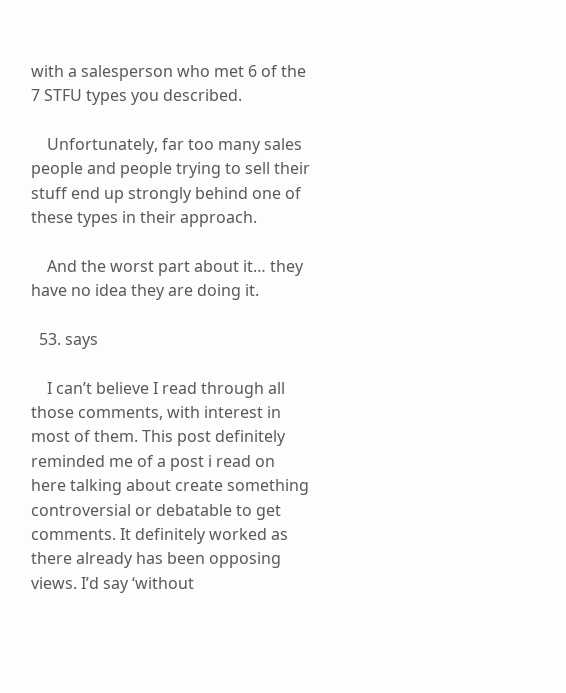with a salesperson who met 6 of the 7 STFU types you described.

    Unfortunately, far too many sales people and people trying to sell their stuff end up strongly behind one of these types in their approach.

    And the worst part about it… they have no idea they are doing it.

  53. says

    I can’t believe I read through all those comments, with interest in most of them. This post definitely reminded me of a post i read on here talking about create something controversial or debatable to get comments. It definitely worked as there already has been opposing views. I’d say ‘without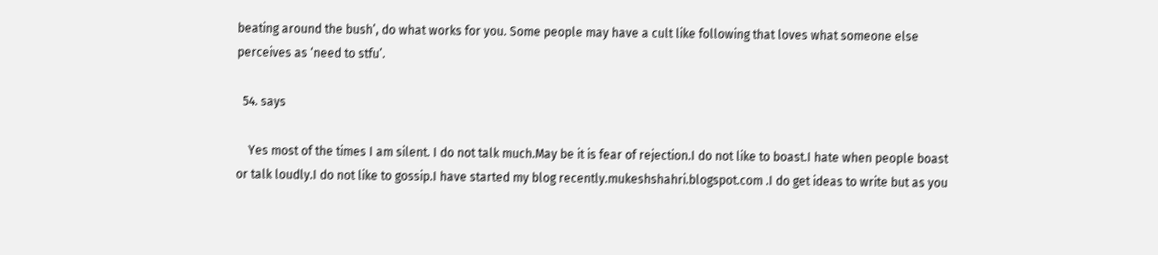beating around the bush’, do what works for you. Some people may have a cult like following that loves what someone else perceives as ‘need to stfu’.

  54. says

    Yes most of the times I am silent. I do not talk much.May be it is fear of rejection.I do not like to boast.I hate when people boast or talk loudly.I do not like to gossip.I have started my blog recently.mukeshshahri.blogspot.com .I do get ideas to write but as you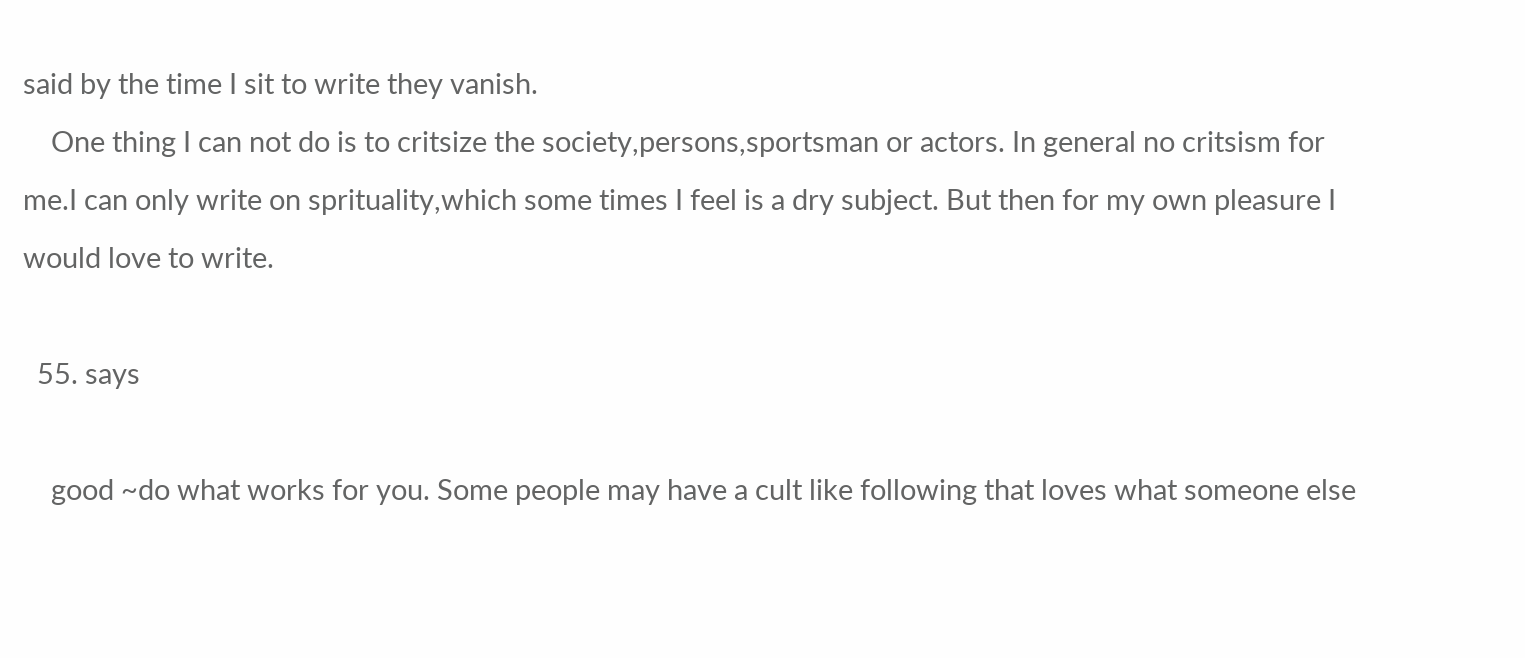said by the time I sit to write they vanish.
    One thing I can not do is to critsize the society,persons,sportsman or actors. In general no critsism for me.I can only write on sprituality,which some times I feel is a dry subject. But then for my own pleasure I would love to write.

  55. says

    good ~do what works for you. Some people may have a cult like following that loves what someone else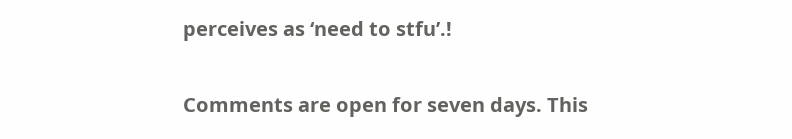perceives as ‘need to stfu’.!

Comments are open for seven days. This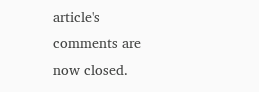article's comments are now closed.